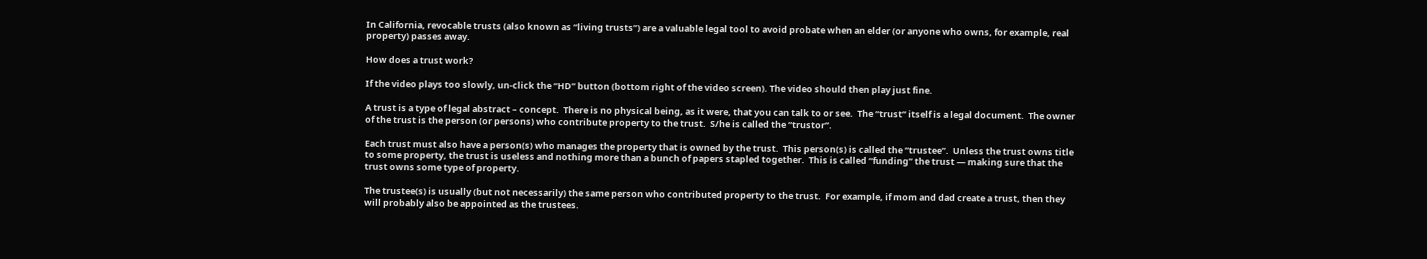In California, revocable trusts (also known as “living trusts”) are a valuable legal tool to avoid probate when an elder (or anyone who owns, for example, real property) passes away.

How does a trust work?

If the video plays too slowly, un-click the “HD” button (bottom right of the video screen). The video should then play just fine.

A trust is a type of legal abstract – concept.  There is no physical being, as it were, that you can talk to or see.  The “trust” itself is a legal document.  The owner of the trust is the person (or persons) who contribute property to the trust.  S/he is called the “trustor”.

Each trust must also have a person(s) who manages the property that is owned by the trust.  This person(s) is called the “trustee”.  Unless the trust owns title to some property, the trust is useless and nothing more than a bunch of papers stapled together.  This is called “funding” the trust — making sure that the trust owns some type of property.

The trustee(s) is usually (but not necessarily) the same person who contributed property to the trust.  For example, if mom and dad create a trust, then they will probably also be appointed as the trustees.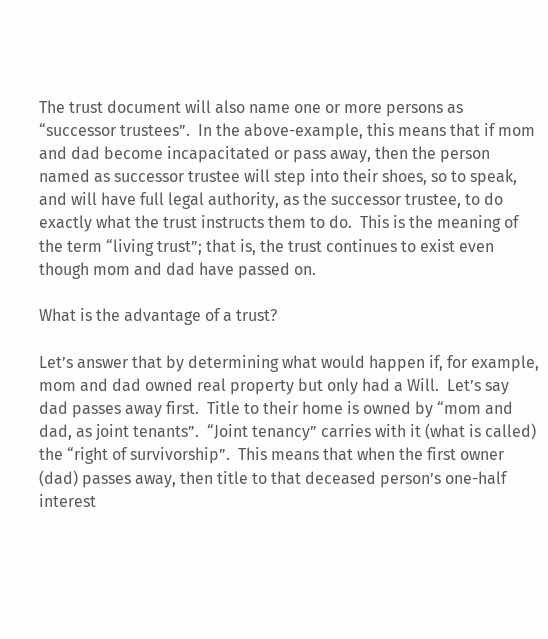The trust document will also name one or more persons as “successor trustees”.  In the above-example, this means that if mom and dad become incapacitated or pass away, then the person named as successor trustee will step into their shoes, so to speak, and will have full legal authority, as the successor trustee, to do exactly what the trust instructs them to do.  This is the meaning of the term “living trust”; that is, the trust continues to exist even though mom and dad have passed on.

What is the advantage of a trust?

Let’s answer that by determining what would happen if, for example, mom and dad owned real property but only had a Will.  Let’s say dad passes away first.  Title to their home is owned by “mom and dad, as joint tenants”.  “Joint tenancy” carries with it (what is called) the “right of survivorship”.  This means that when the first owner (dad) passes away, then title to that deceased person’s one-half interest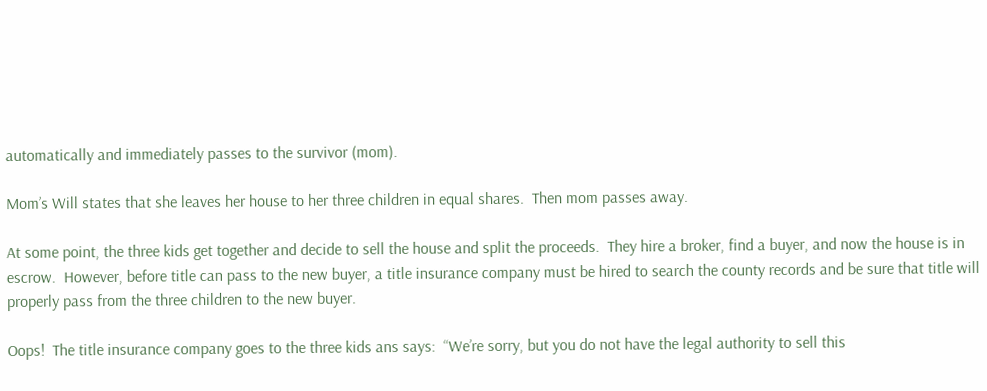automatically and immediately passes to the survivor (mom).

Mom’s Will states that she leaves her house to her three children in equal shares.  Then mom passes away.

At some point, the three kids get together and decide to sell the house and split the proceeds.  They hire a broker, find a buyer, and now the house is in escrow.  However, before title can pass to the new buyer, a title insurance company must be hired to search the county records and be sure that title will properly pass from the three children to the new buyer.

Oops!  The title insurance company goes to the three kids ans says:  “We’re sorry, but you do not have the legal authority to sell this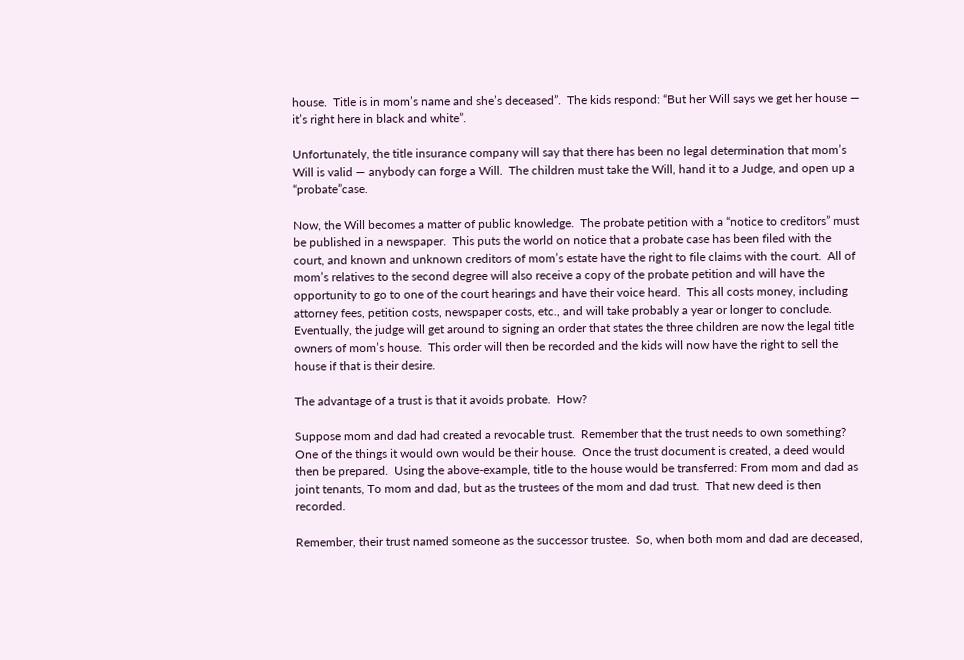house.  Title is in mom’s name and she’s deceased”.  The kids respond: “But her Will says we get her house — it’s right here in black and white”.

Unfortunately, the title insurance company will say that there has been no legal determination that mom’s Will is valid — anybody can forge a Will.  The children must take the Will, hand it to a Judge, and open up a “probate”case.

Now, the Will becomes a matter of public knowledge.  The probate petition with a “notice to creditors” must be published in a newspaper.  This puts the world on notice that a probate case has been filed with the court, and known and unknown creditors of mom’s estate have the right to file claims with the court.  All of mom’s relatives to the second degree will also receive a copy of the probate petition and will have the opportunity to go to one of the court hearings and have their voice heard.  This all costs money, including attorney fees, petition costs, newspaper costs, etc., and will take probably a year or longer to conclude.  Eventually, the judge will get around to signing an order that states the three children are now the legal title owners of mom’s house.  This order will then be recorded and the kids will now have the right to sell the house if that is their desire.

The advantage of a trust is that it avoids probate.  How?

Suppose mom and dad had created a revocable trust.  Remember that the trust needs to own something?  One of the things it would own would be their house.  Once the trust document is created, a deed would then be prepared.  Using the above-example, title to the house would be transferred: From mom and dad as joint tenants, To mom and dad, but as the trustees of the mom and dad trust.  That new deed is then recorded.

Remember, their trust named someone as the successor trustee.  So, when both mom and dad are deceased,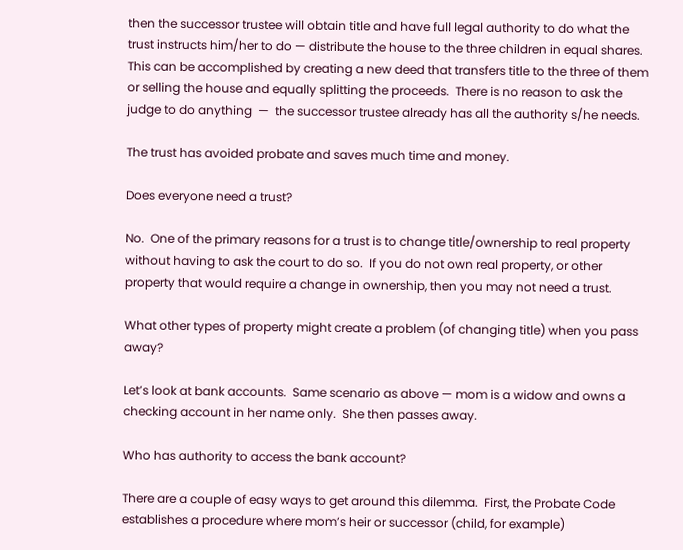then the successor trustee will obtain title and have full legal authority to do what the trust instructs him/her to do — distribute the house to the three children in equal shares.  This can be accomplished by creating a new deed that transfers title to the three of them or selling the house and equally splitting the proceeds.  There is no reason to ask the judge to do anything  —  the successor trustee already has all the authority s/he needs.

The trust has avoided probate and saves much time and money.

Does everyone need a trust?

No.  One of the primary reasons for a trust is to change title/ownership to real property without having to ask the court to do so.  If you do not own real property, or other property that would require a change in ownership, then you may not need a trust.

What other types of property might create a problem (of changing title) when you pass away?

Let’s look at bank accounts.  Same scenario as above — mom is a widow and owns a checking account in her name only.  She then passes away.

Who has authority to access the bank account?

There are a couple of easy ways to get around this dilemma.  First, the Probate Code establishes a procedure where mom’s heir or successor (child, for example)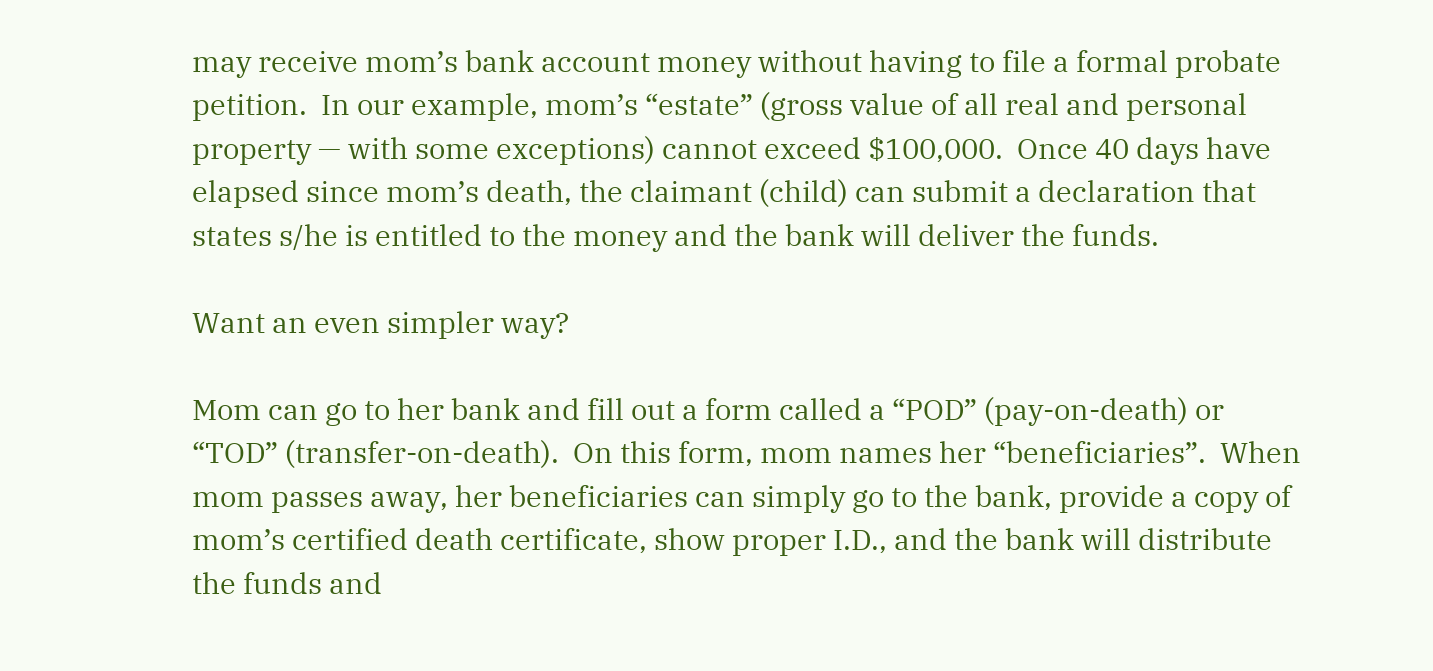may receive mom’s bank account money without having to file a formal probate petition.  In our example, mom’s “estate” (gross value of all real and personal property — with some exceptions) cannot exceed $100,000.  Once 40 days have elapsed since mom’s death, the claimant (child) can submit a declaration that states s/he is entitled to the money and the bank will deliver the funds.

Want an even simpler way?

Mom can go to her bank and fill out a form called a “POD” (pay-on-death) or “TOD” (transfer-on-death).  On this form, mom names her “beneficiaries”.  When mom passes away, her beneficiaries can simply go to the bank, provide a copy of mom’s certified death certificate, show proper I.D., and the bank will distribute the funds and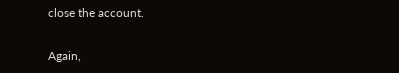close the account.

Again,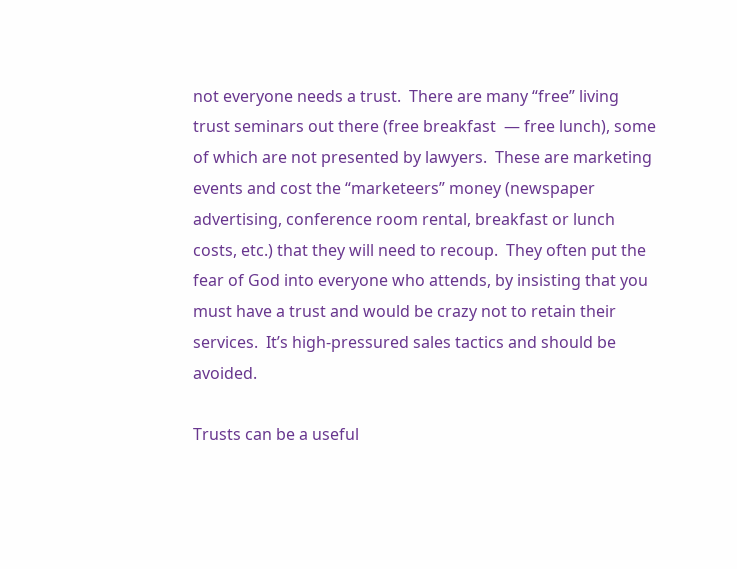not everyone needs a trust.  There are many “free” living trust seminars out there (free breakfast  — free lunch), some of which are not presented by lawyers.  These are marketing events and cost the “marketeers” money (newspaper advertising, conference room rental, breakfast or lunch costs, etc.) that they will need to recoup.  They often put the fear of God into everyone who attends, by insisting that you must have a trust and would be crazy not to retain their services.  It’s high-pressured sales tactics and should be avoided.

Trusts can be a useful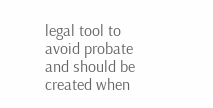legal tool to avoid probate and should be created when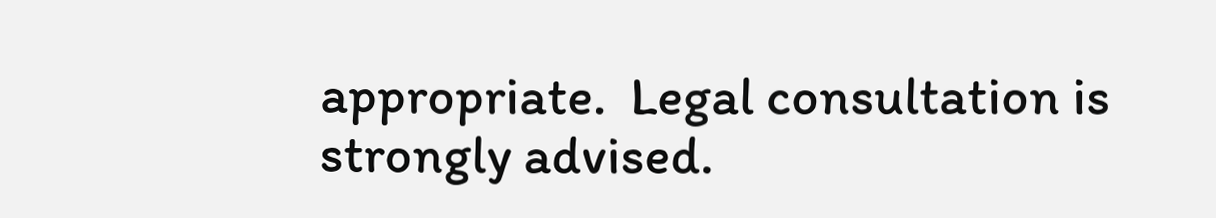appropriate.  Legal consultation is strongly advised.